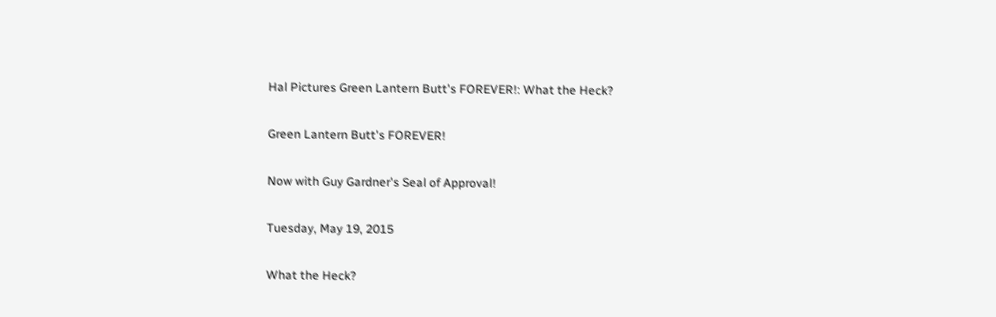Hal Pictures Green Lantern Butt's FOREVER!: What the Heck?

Green Lantern Butt's FOREVER!

Now with Guy Gardner's Seal of Approval!

Tuesday, May 19, 2015

What the Heck?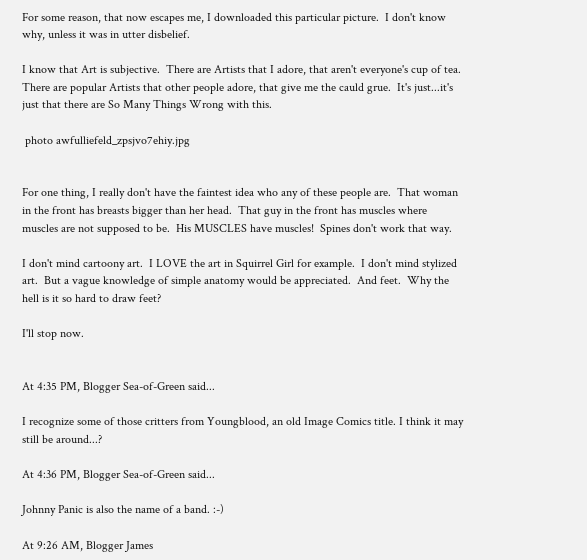For some reason, that now escapes me, I downloaded this particular picture.  I don't know why, unless it was in utter disbelief.

I know that Art is subjective.  There are Artists that I adore, that aren't everyone's cup of tea.  There are popular Artists that other people adore, that give me the cauld grue.  It's just...it's just that there are So Many Things Wrong with this.

 photo awfulliefeld_zpsjvo7ehiy.jpg


For one thing, I really don't have the faintest idea who any of these people are.  That woman in the front has breasts bigger than her head.  That guy in the front has muscles where muscles are not supposed to be.  His MUSCLES have muscles!  Spines don't work that way.

I don't mind cartoony art.  I LOVE the art in Squirrel Girl for example.  I don't mind stylized art.  But a vague knowledge of simple anatomy would be appreciated.  And feet.  Why the hell is it so hard to draw feet?

I'll stop now.


At 4:35 PM, Blogger Sea-of-Green said...

I recognize some of those critters from Youngblood, an old Image Comics title. I think it may still be around...?

At 4:36 PM, Blogger Sea-of-Green said...

Johnny Panic is also the name of a band. :-)

At 9:26 AM, Blogger James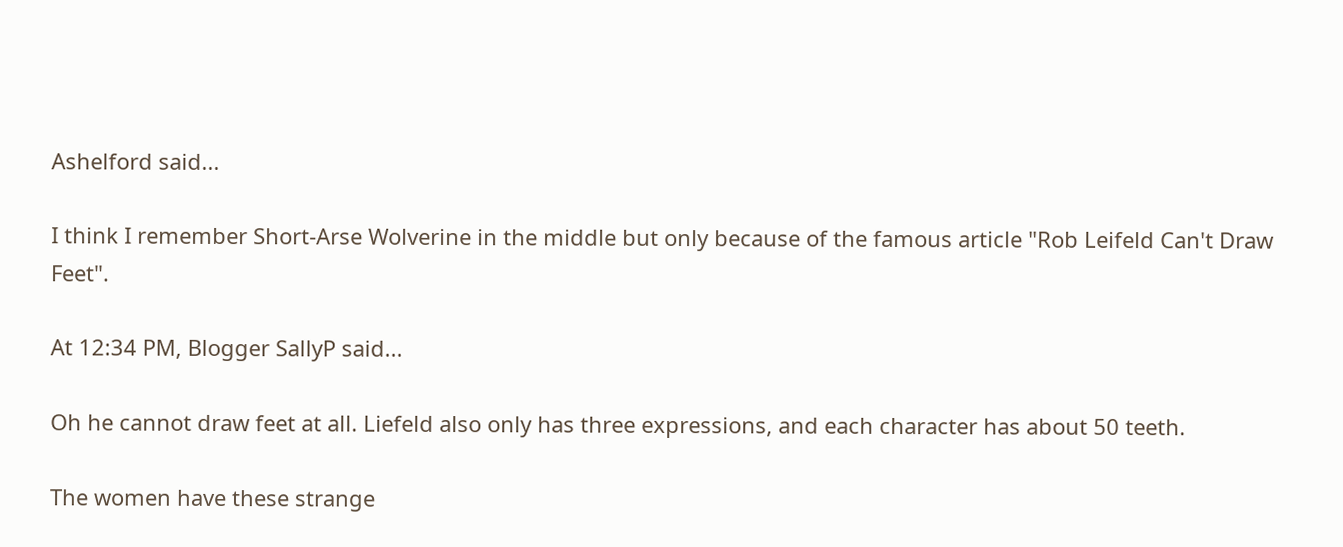Ashelford said...

I think I remember Short-Arse Wolverine in the middle but only because of the famous article "Rob Leifeld Can't Draw Feet".

At 12:34 PM, Blogger SallyP said...

Oh he cannot draw feet at all. Liefeld also only has three expressions, and each character has about 50 teeth.

The women have these strange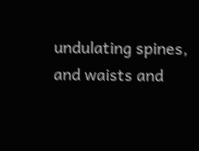undulating spines, and waists and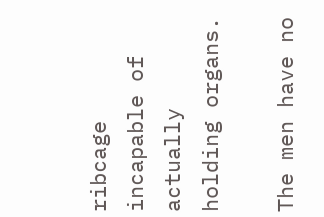ribcage incapable of actually holding organs.

The men have no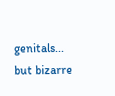genitals... but bizarre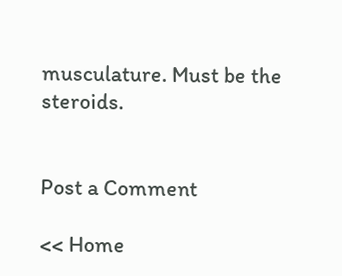musculature. Must be the steroids.


Post a Comment

<< Home